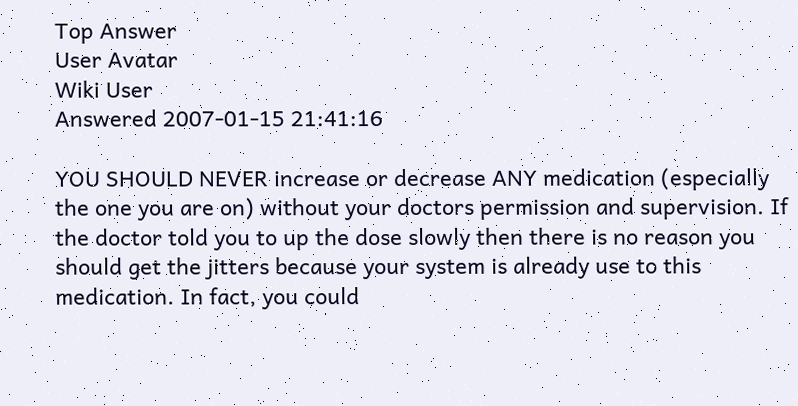Top Answer
User Avatar
Wiki User
Answered 2007-01-15 21:41:16

YOU SHOULD NEVER increase or decrease ANY medication (especially the one you are on) without your doctors permission and supervision. If the doctor told you to up the dose slowly then there is no reason you should get the jitters because your system is already use to this medication. In fact, you could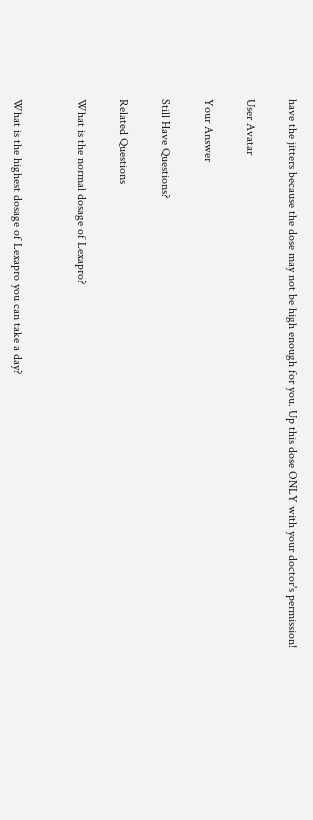have the jitters because the dose may not be high enough for you. Up this dose ONLY with your doctor's permission!

User Avatar

Your Answer

Still Have Questions?

Related Questions

What is the normal dosage of Lexapro?


What is the highest dosage of Lexapro you can take a day?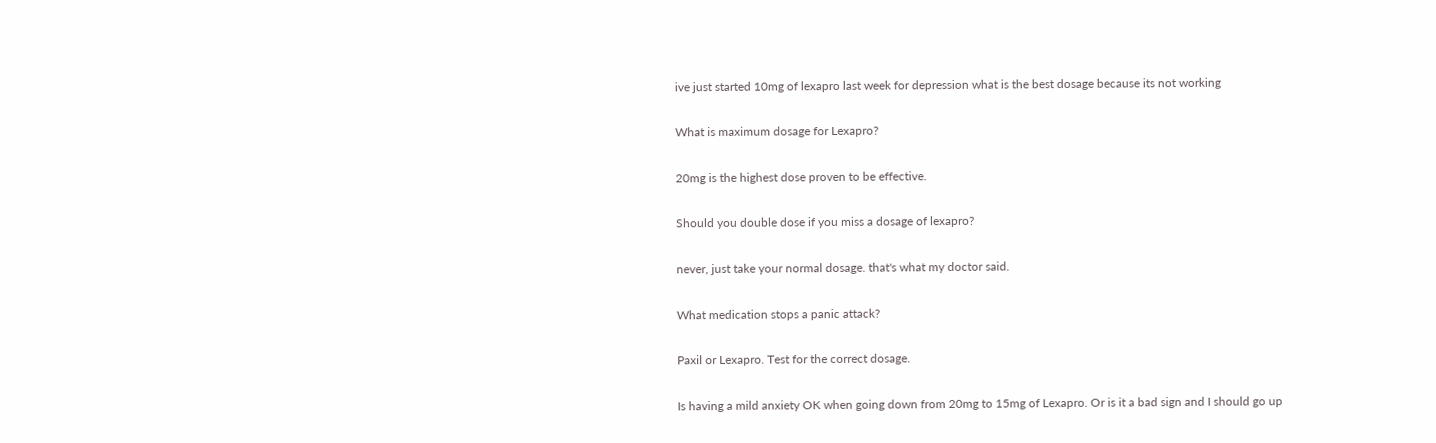ive just started 10mg of lexapro last week for depression what is the best dosage because its not working

What is maximum dosage for Lexapro?

20mg is the highest dose proven to be effective.

Should you double dose if you miss a dosage of lexapro?

never, just take your normal dosage. that's what my doctor said.

What medication stops a panic attack?

Paxil or Lexapro. Test for the correct dosage.

Is having a mild anxiety OK when going down from 20mg to 15mg of Lexapro. Or is it a bad sign and I should go up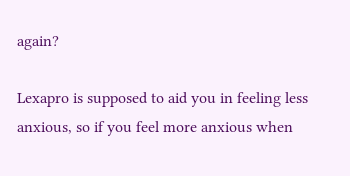again?

Lexapro is supposed to aid you in feeling less anxious, so if you feel more anxious when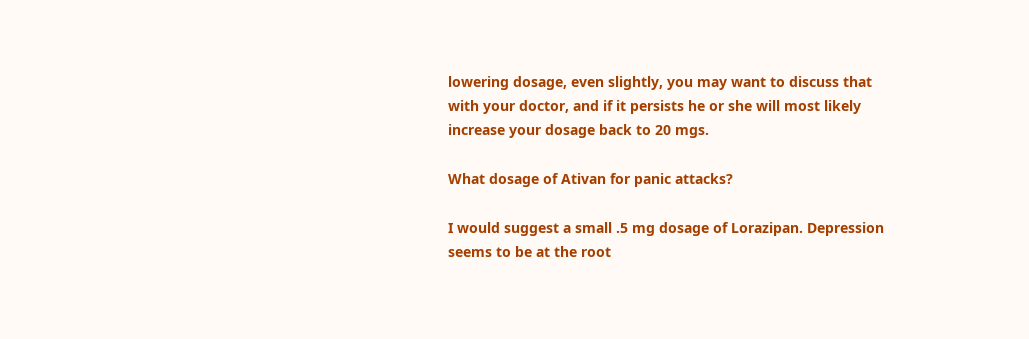lowering dosage, even slightly, you may want to discuss that with your doctor, and if it persists he or she will most likely increase your dosage back to 20 mgs.

What dosage of Ativan for panic attacks?

I would suggest a small .5 mg dosage of Lorazipan. Depression seems to be at the root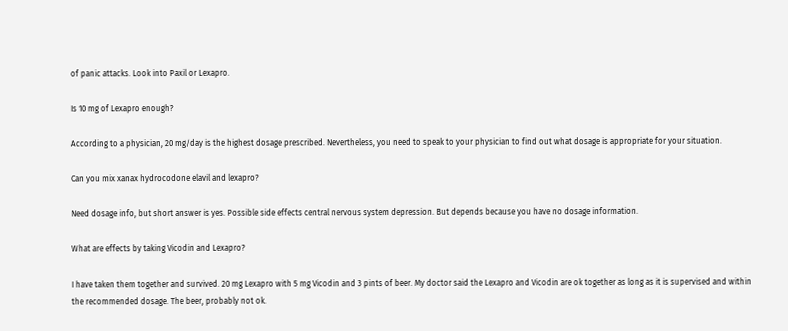of panic attacks. Look into Paxil or Lexapro.

Is 10 mg of Lexapro enough?

According to a physician, 20 mg/day is the highest dosage prescribed. Nevertheless, you need to speak to your physician to find out what dosage is appropriate for your situation.

Can you mix xanax hydrocodone elavil and lexapro?

Need dosage info, but short answer is yes. Possible side effects central nervous system depression. But depends because you have no dosage information.

What are effects by taking Vicodin and Lexapro?

I have taken them together and survived. 20 mg Lexapro with 5 mg Vicodin and 3 pints of beer. My doctor said the Lexapro and Vicodin are ok together as long as it is supervised and within the recommended dosage. The beer, probably not ok.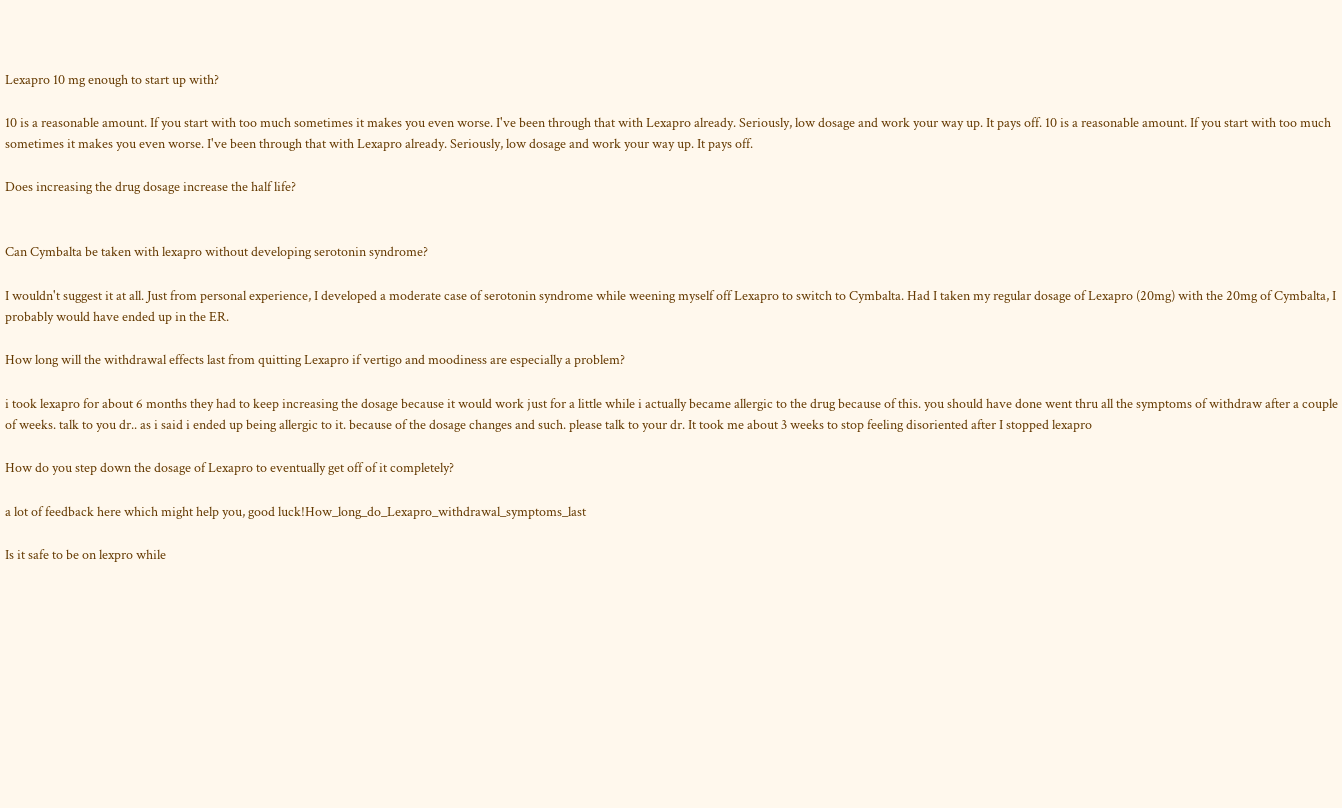Lexapro 10 mg enough to start up with?

10 is a reasonable amount. If you start with too much sometimes it makes you even worse. I've been through that with Lexapro already. Seriously, low dosage and work your way up. It pays off. 10 is a reasonable amount. If you start with too much sometimes it makes you even worse. I've been through that with Lexapro already. Seriously, low dosage and work your way up. It pays off.

Does increasing the drug dosage increase the half life?


Can Cymbalta be taken with lexapro without developing serotonin syndrome?

I wouldn't suggest it at all. Just from personal experience, I developed a moderate case of serotonin syndrome while weening myself off Lexapro to switch to Cymbalta. Had I taken my regular dosage of Lexapro (20mg) with the 20mg of Cymbalta, I probably would have ended up in the ER.

How long will the withdrawal effects last from quitting Lexapro if vertigo and moodiness are especially a problem?

i took lexapro for about 6 months they had to keep increasing the dosage because it would work just for a little while i actually became allergic to the drug because of this. you should have done went thru all the symptoms of withdraw after a couple of weeks. talk to you dr.. as i said i ended up being allergic to it. because of the dosage changes and such. please talk to your dr. It took me about 3 weeks to stop feeling disoriented after I stopped lexapro

How do you step down the dosage of Lexapro to eventually get off of it completely?

a lot of feedback here which might help you, good luck!How_long_do_Lexapro_withdrawal_symptoms_last

Is it safe to be on lexpro while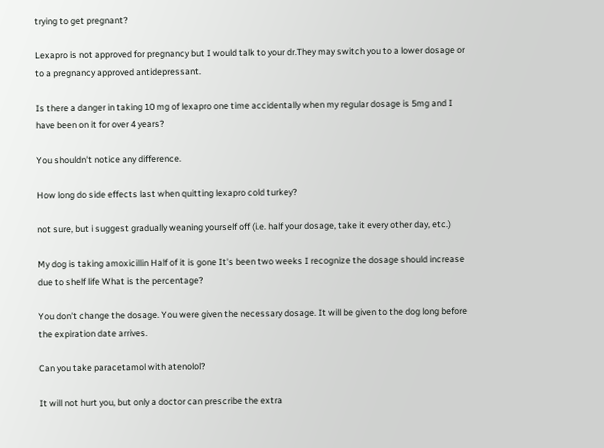trying to get pregnant?

Lexapro is not approved for pregnancy but I would talk to your dr.They may switch you to a lower dosage or to a pregnancy approved antidepressant.

Is there a danger in taking 10 mg of lexapro one time accidentally when my regular dosage is 5mg and I have been on it for over 4 years?

You shouldn't notice any difference.

How long do side effects last when quitting lexapro cold turkey?

not sure, but i suggest gradually weaning yourself off (i.e. half your dosage, take it every other day, etc.)

My dog is taking amoxicillin Half of it is gone It's been two weeks I recognize the dosage should increase due to shelf life What is the percentage?

You don't change the dosage. You were given the necessary dosage. It will be given to the dog long before the expiration date arrives.

Can you take paracetamol with atenolol?

It will not hurt you, but only a doctor can prescribe the extra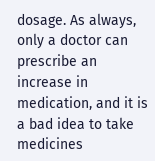dosage. As always, only a doctor can prescribe an increase in medication, and it is a bad idea to take medicines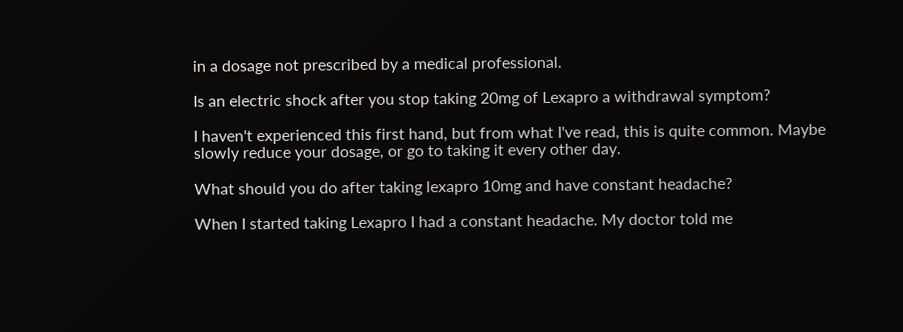in a dosage not prescribed by a medical professional.

Is an electric shock after you stop taking 20mg of Lexapro a withdrawal symptom?

I haven't experienced this first hand, but from what I've read, this is quite common. Maybe slowly reduce your dosage, or go to taking it every other day.

What should you do after taking lexapro 10mg and have constant headache?

When I started taking Lexapro I had a constant headache. My doctor told me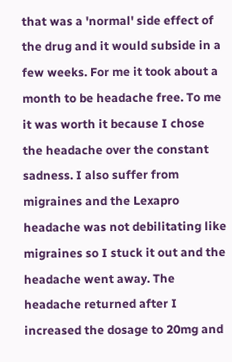that was a 'normal' side effect of the drug and it would subside in a few weeks. For me it took about a month to be headache free. To me it was worth it because I chose the headache over the constant sadness. I also suffer from migraines and the Lexapro headache was not debilitating like migraines so I stuck it out and the headache went away. The headache returned after I increased the dosage to 20mg and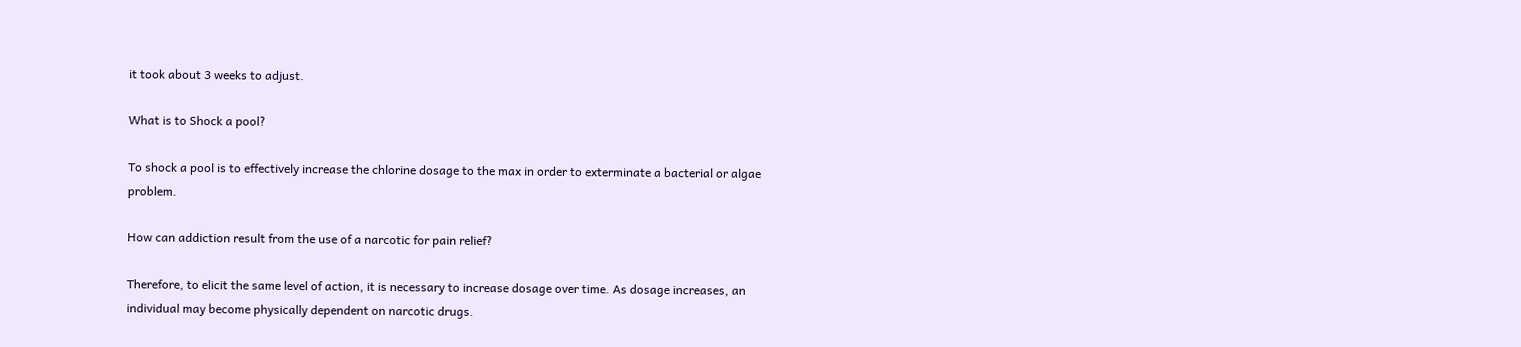it took about 3 weeks to adjust.

What is to Shock a pool?

To shock a pool is to effectively increase the chlorine dosage to the max in order to exterminate a bacterial or algae problem.

How can addiction result from the use of a narcotic for pain relief?

Therefore, to elicit the same level of action, it is necessary to increase dosage over time. As dosage increases, an individual may become physically dependent on narcotic drugs.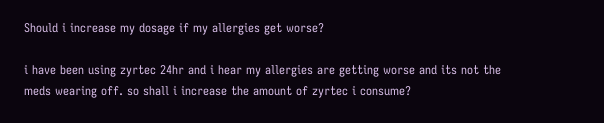Should i increase my dosage if my allergies get worse?

i have been using zyrtec 24hr and i hear my allergies are getting worse and its not the meds wearing off. so shall i increase the amount of zyrtec i consume?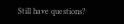Still have questions?